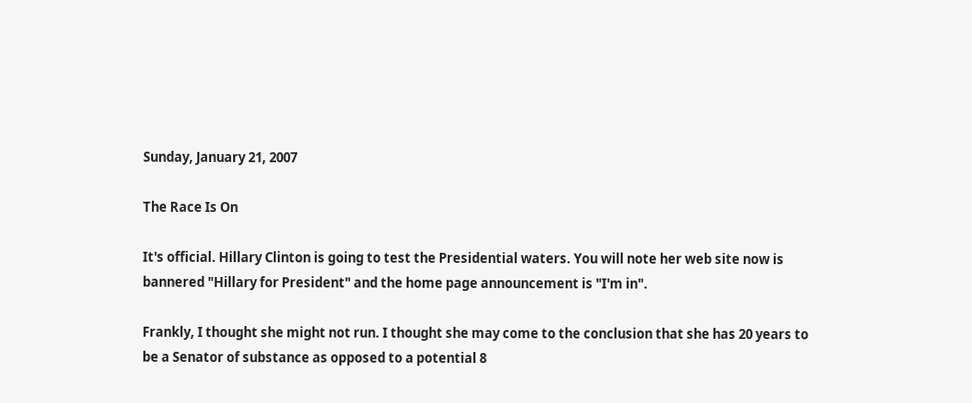Sunday, January 21, 2007

The Race Is On

It's official. Hillary Clinton is going to test the Presidential waters. You will note her web site now is bannered "Hillary for President" and the home page announcement is "I'm in".

Frankly, I thought she might not run. I thought she may come to the conclusion that she has 20 years to be a Senator of substance as opposed to a potential 8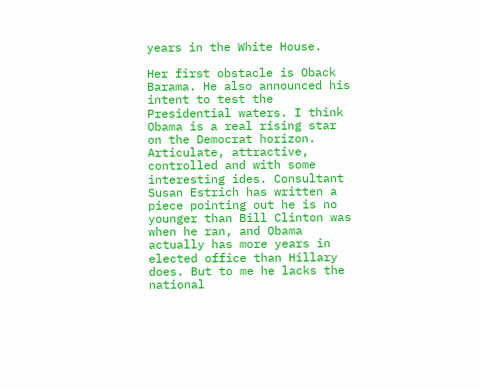years in the White House.

Her first obstacle is Oback Barama. He also announced his intent to test the Presidential waters. I think Obama is a real rising star on the Democrat horizon. Articulate, attractive, controlled and with some interesting ides. Consultant Susan Estrich has written a piece pointing out he is no younger than Bill Clinton was when he ran, and Obama actually has more years in elected office than Hillary does. But to me he lacks the national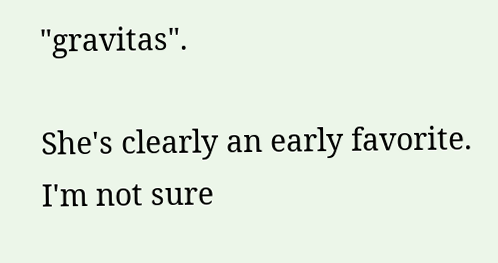"gravitas".

She's clearly an early favorite. I'm not sure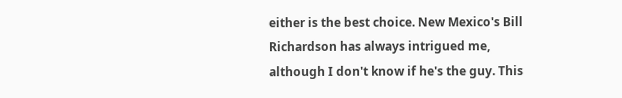either is the best choice. New Mexico's Bill Richardson has always intrigued me, although I don't know if he's the guy. This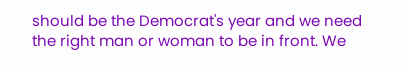should be the Democrat's year and we need the right man or woman to be in front. We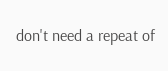don't need a repeat of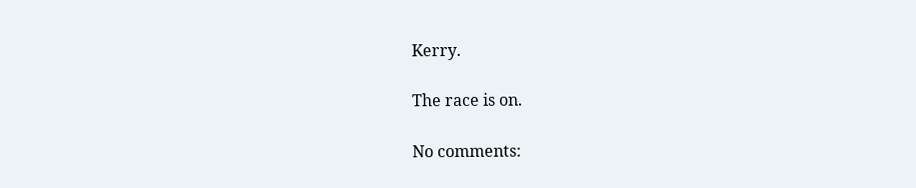Kerry.

The race is on.

No comments: